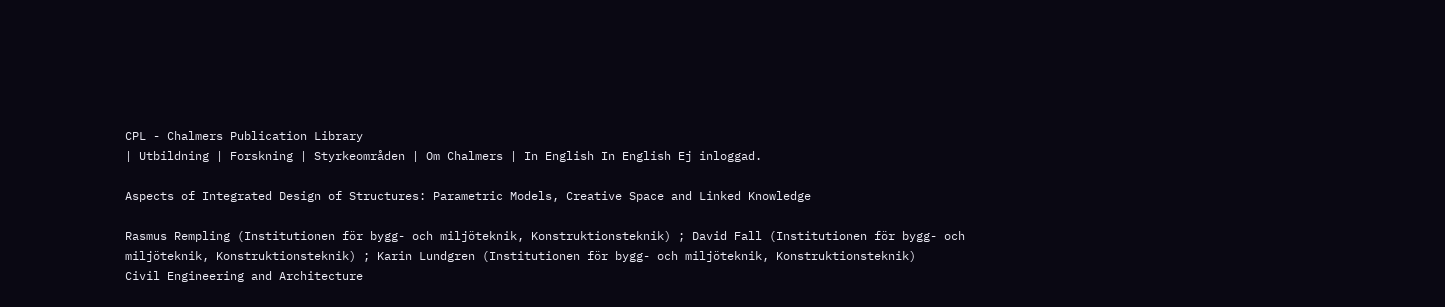CPL - Chalmers Publication Library
| Utbildning | Forskning | Styrkeområden | Om Chalmers | In English In English Ej inloggad.

Aspects of Integrated Design of Structures: Parametric Models, Creative Space and Linked Knowledge

Rasmus Rempling (Institutionen för bygg- och miljöteknik, Konstruktionsteknik) ; David Fall (Institutionen för bygg- och miljöteknik, Konstruktionsteknik) ; Karin Lundgren (Institutionen för bygg- och miljöteknik, Konstruktionsteknik)
Civil Engineering and Architecture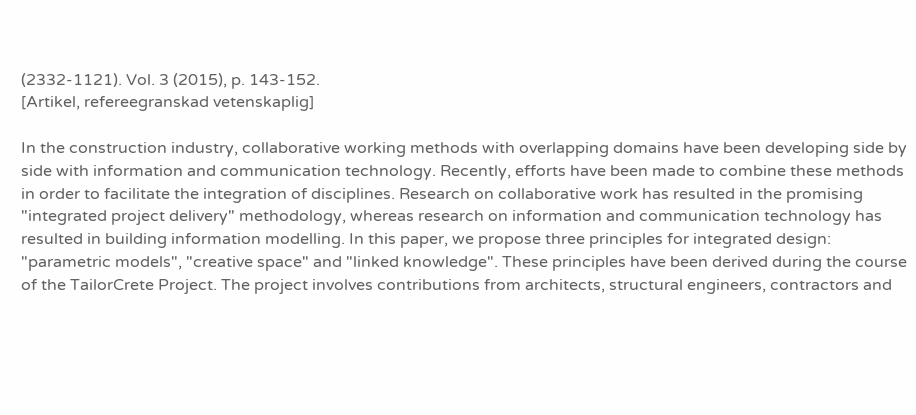(2332-1121). Vol. 3 (2015), p. 143-152.
[Artikel, refereegranskad vetenskaplig]

In the construction industry, collaborative working methods with overlapping domains have been developing side by side with information and communication technology. Recently, efforts have been made to combine these methods in order to facilitate the integration of disciplines. Research on collaborative work has resulted in the promising "integrated project delivery" methodology, whereas research on information and communication technology has resulted in building information modelling. In this paper, we propose three principles for integrated design: "parametric models", "creative space" and "linked knowledge". These principles have been derived during the course of the TailorCrete Project. The project involves contributions from architects, structural engineers, contractors and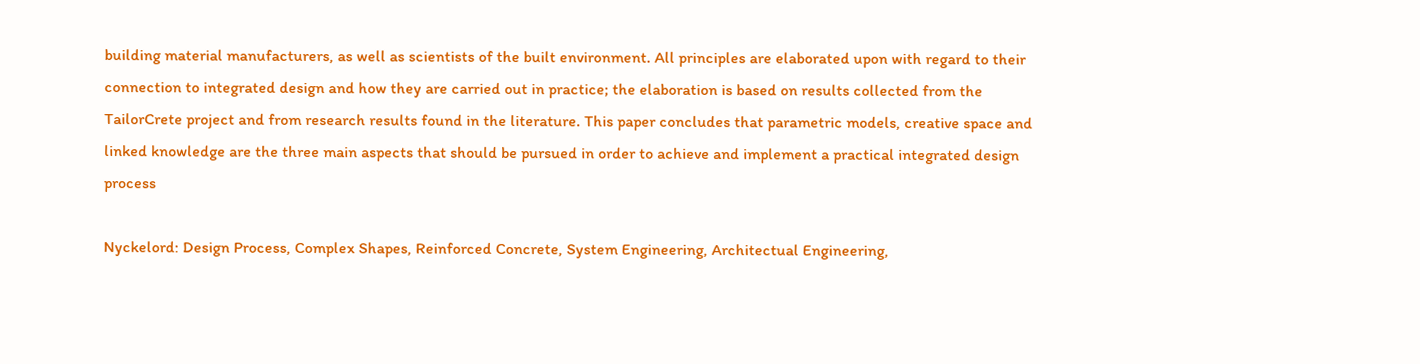building material manufacturers, as well as scientists of the built environment. All principles are elaborated upon with regard to their connection to integrated design and how they are carried out in practice; the elaboration is based on results collected from the TailorCrete project and from research results found in the literature. This paper concludes that parametric models, creative space and linked knowledge are the three main aspects that should be pursued in order to achieve and implement a practical integrated design process

Nyckelord: Design Process, Complex Shapes, Reinforced Concrete, System Engineering, Architectual Engineering,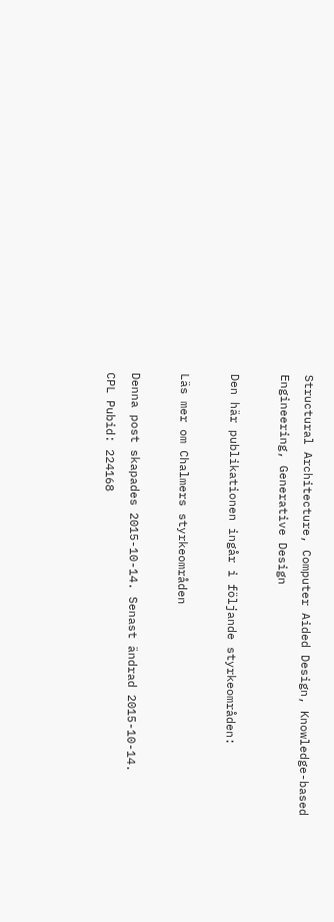Structural Architecture, Computer Aided Design, Knowledge-based Engineering, Generative Design

Den här publikationen ingår i följande styrkeområden:

Läs mer om Chalmers styrkeområden

Denna post skapades 2015-10-14. Senast ändrad 2015-10-14.
CPL Pubid: 224168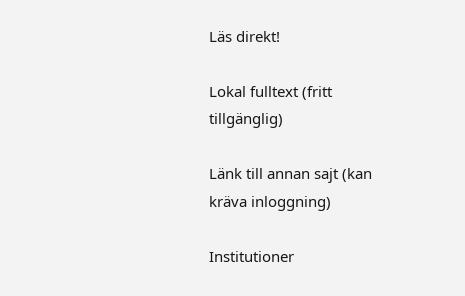Läs direkt!

Lokal fulltext (fritt tillgänglig)

Länk till annan sajt (kan kräva inloggning)

Institutioner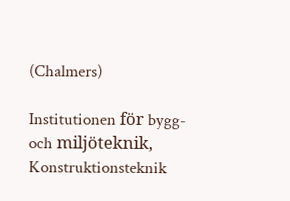(Chalmers)

Institutionen för bygg- och miljöteknik, Konstruktionsteknik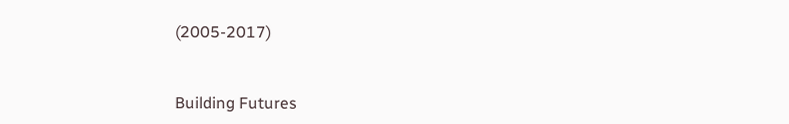(2005-2017)


Building Futures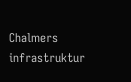Chalmers infrastruktur